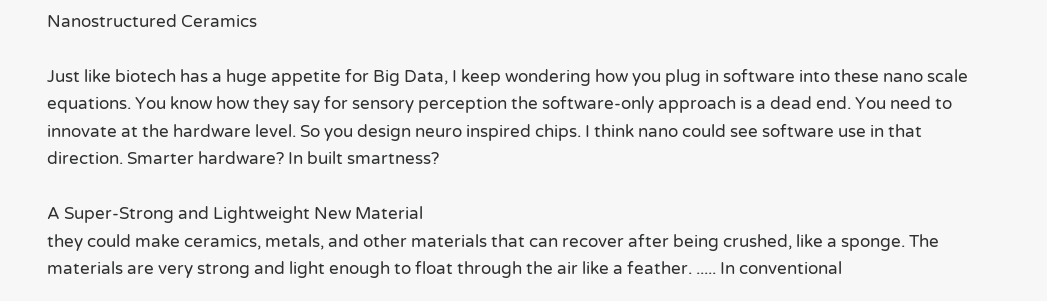Nanostructured Ceramics

Just like biotech has a huge appetite for Big Data, I keep wondering how you plug in software into these nano scale equations. You know how they say for sensory perception the software-only approach is a dead end. You need to innovate at the hardware level. So you design neuro inspired chips. I think nano could see software use in that direction. Smarter hardware? In built smartness?

A Super-Strong and Lightweight New Material
they could make ceramics, metals, and other materials that can recover after being crushed, like a sponge. The materials are very strong and light enough to float through the air like a feather. ..... In conventional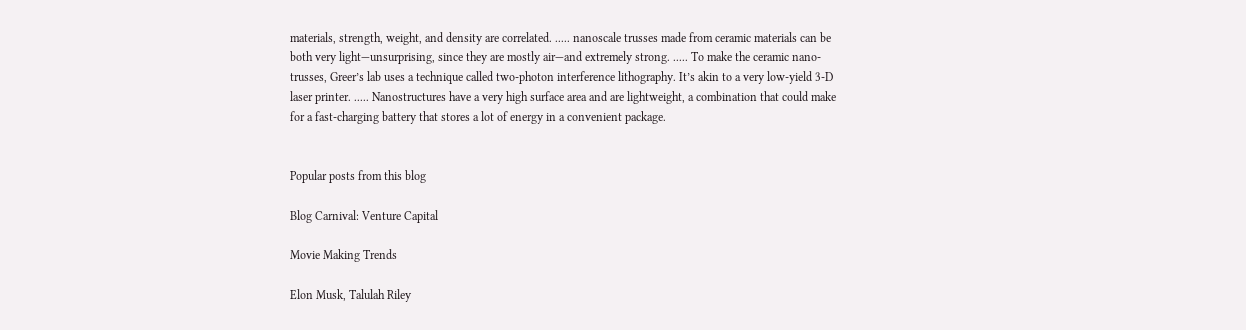materials, strength, weight, and density are correlated. ..... nanoscale trusses made from ceramic materials can be both very light—unsurprising, since they are mostly air—and extremely strong. ..... To make the ceramic nano-trusses, Greer’s lab uses a technique called two-photon interference lithography. It’s akin to a very low-yield 3-D laser printer. ..... Nanostructures have a very high surface area and are lightweight, a combination that could make for a fast-charging battery that stores a lot of energy in a convenient package.


Popular posts from this blog

Blog Carnival: Venture Capital

Movie Making Trends

Elon Musk, Talulah Riley